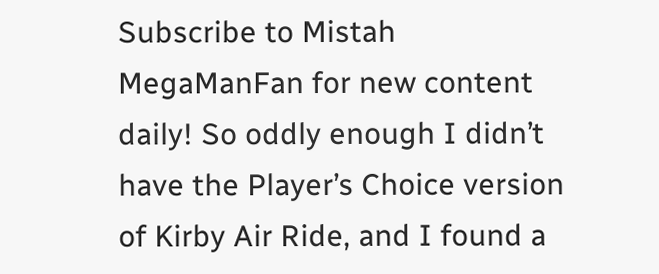Subscribe to Mistah MegaManFan for new content daily! So oddly enough I didn’t have the Player’s Choice version of Kirby Air Ride, and I found a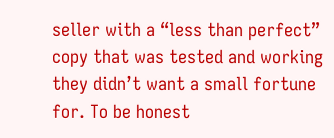seller with a “less than perfect” copy that was tested and working they didn’t want a small fortune for. To be honest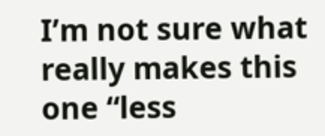I’m not sure what really makes this one “less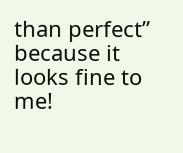than perfect” because it looks fine to me!